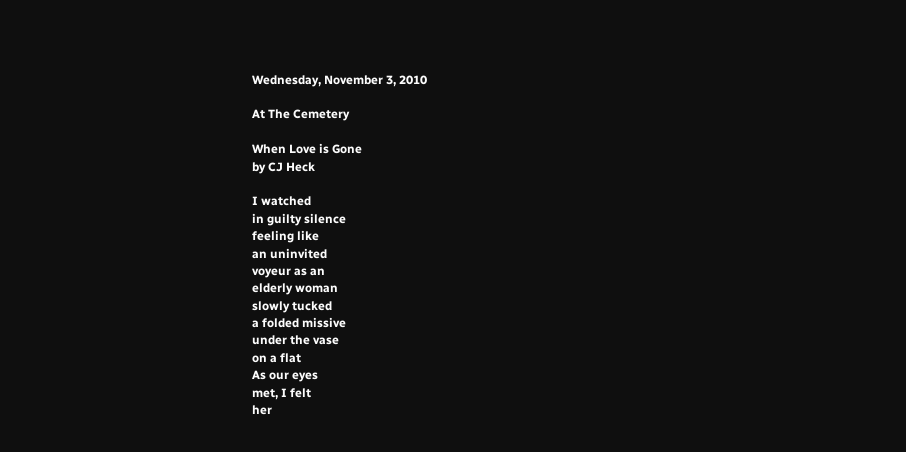Wednesday, November 3, 2010

At The Cemetery

When Love is Gone
by CJ Heck

I watched
in guilty silence
feeling like
an uninvited
voyeur as an
elderly woman
slowly tucked
a folded missive
under the vase
on a flat
As our eyes
met, I felt
her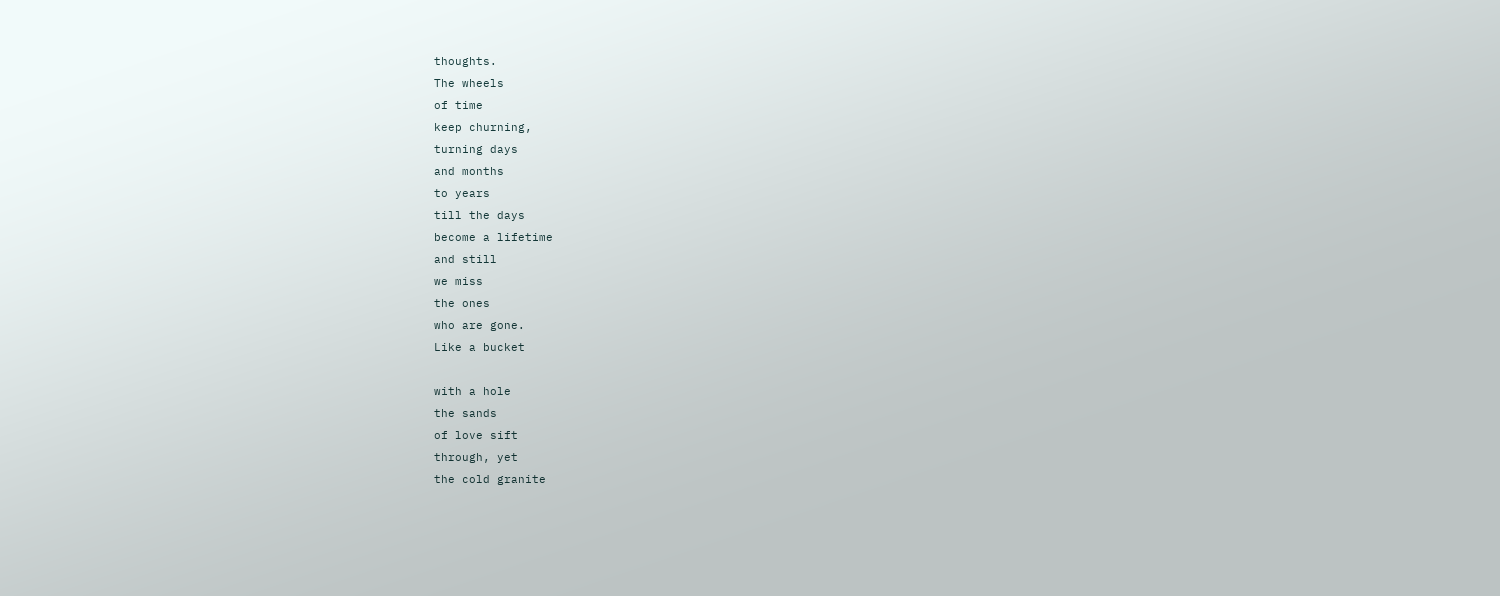thoughts.
The wheels
of time
keep churning,
turning days
and months
to years
till the days
become a lifetime
and still
we miss
the ones
who are gone.
Like a bucket

with a hole
the sands
of love sift
through, yet
the cold granite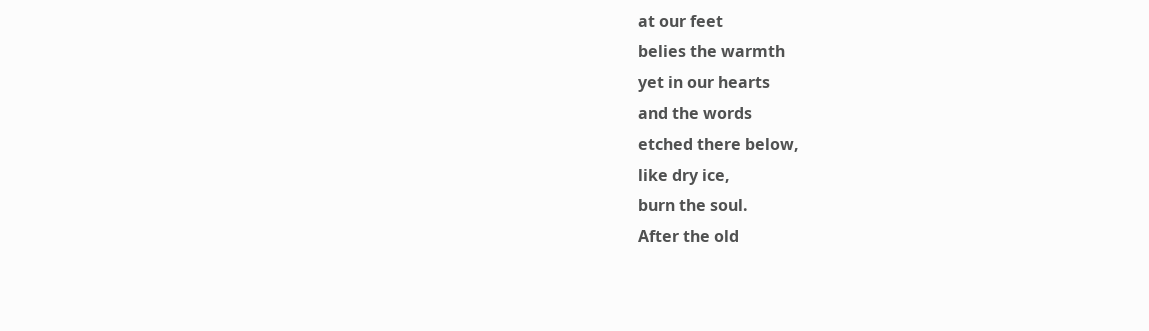at our feet
belies the warmth
yet in our hearts
and the words
etched there below,
like dry ice,
burn the soul.
After the old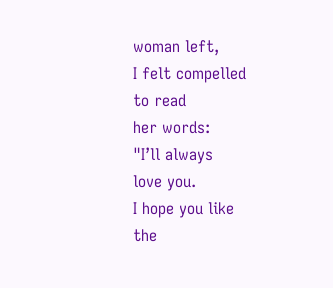woman left,
I felt compelled
to read
her words:
"I’ll always
love you.
I hope you like
the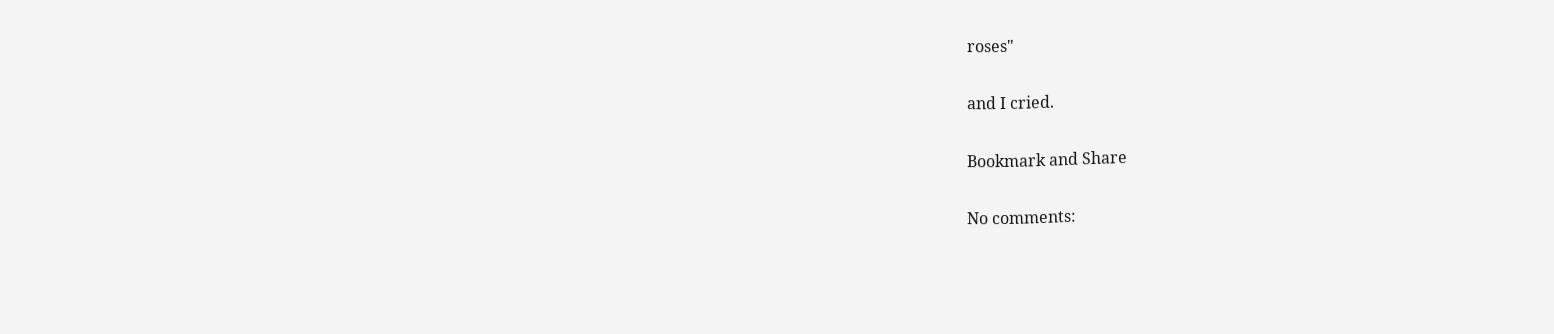roses"

and I cried.

Bookmark and Share

No comments: